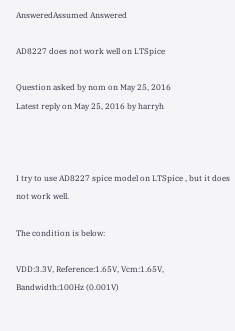AnsweredAssumed Answered

AD8227 does not work well on LTSpice

Question asked by nom on May 25, 2016
Latest reply on May 25, 2016 by harryh



I try to use AD8227 spice model on LTSpice , but it does not work well.

The condition is below:

VDD:3.3V, Reference:1.65V, Vcm:1.65V, Bandwidth:100Hz (0.001V)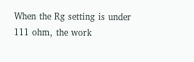When the Rg setting is under 111 ohm, the work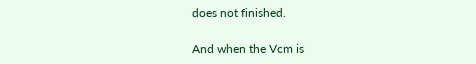does not finished.

And when the Vcm is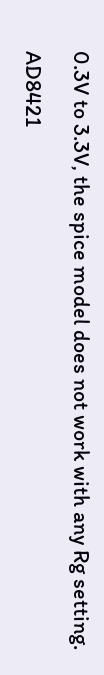0.3V to 3.3V, the spice model does not work with any Rg setting.

AD8421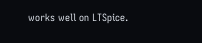works well on LTSpice.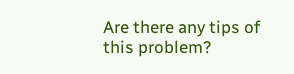Are there any tips of this problem?